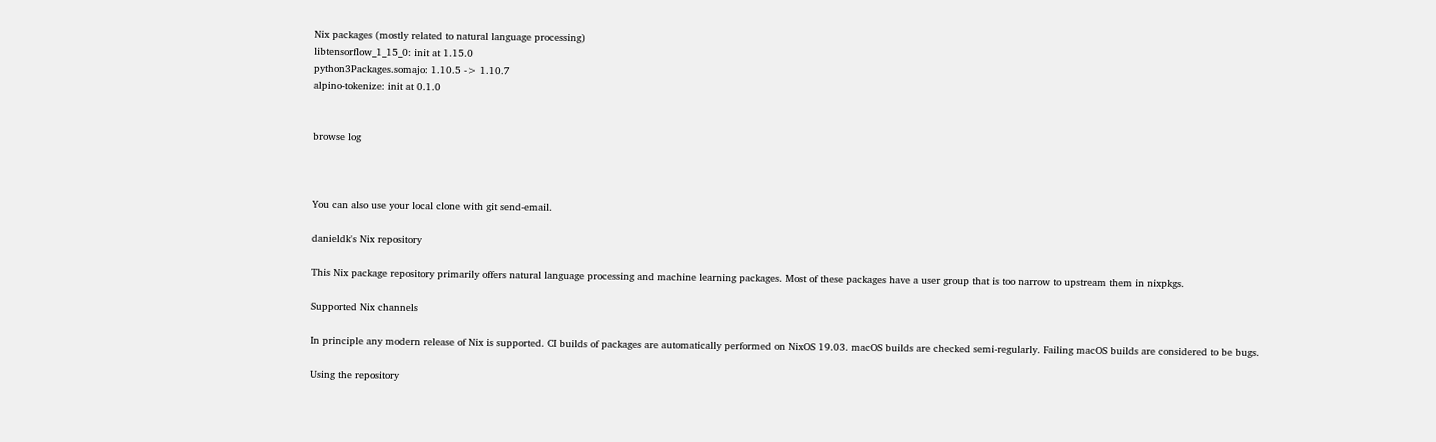Nix packages (mostly related to natural language processing)
libtensorflow_1_15_0: init at 1.15.0
python3Packages.somajo: 1.10.5 -> 1.10.7
alpino-tokenize: init at 0.1.0


browse log



You can also use your local clone with git send-email.

danieldk's Nix repository

This Nix package repository primarily offers natural language processing and machine learning packages. Most of these packages have a user group that is too narrow to upstream them in nixpkgs.

Supported Nix channels

In principle any modern release of Nix is supported. CI builds of packages are automatically performed on NixOS 19.03. macOS builds are checked semi-regularly. Failing macOS builds are considered to be bugs.

Using the repository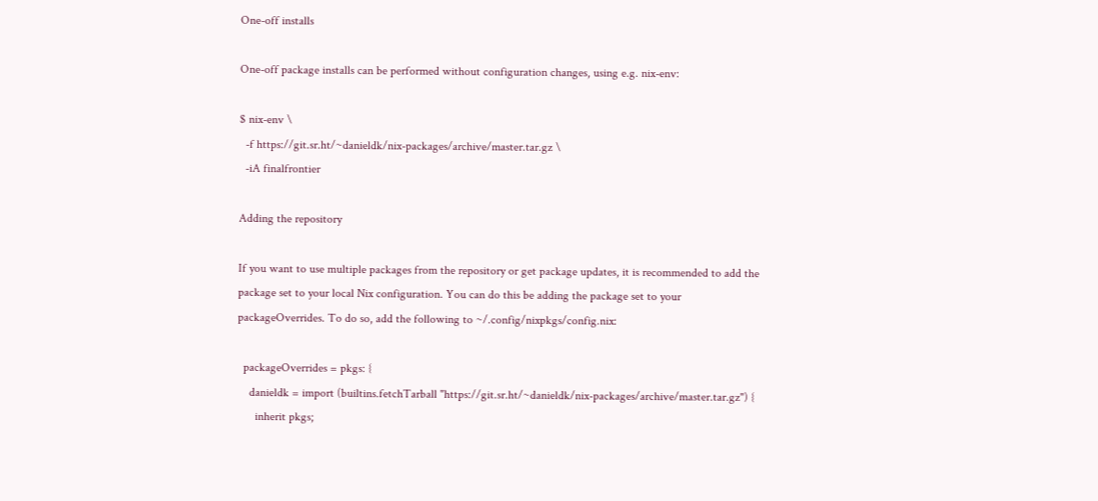One-off installs

One-off package installs can be performed without configuration changes, using e.g. nix-env:

$ nix-env \
  -f https://git.sr.ht/~danieldk/nix-packages/archive/master.tar.gz \
  -iA finalfrontier

Adding the repository

If you want to use multiple packages from the repository or get package updates, it is recommended to add the package set to your local Nix configuration. You can do this be adding the package set to your packageOverrides. To do so, add the following to ~/.config/nixpkgs/config.nix:

  packageOverrides = pkgs: {
    danieldk = import (builtins.fetchTarball "https://git.sr.ht/~danieldk/nix-packages/archive/master.tar.gz") {
      inherit pkgs;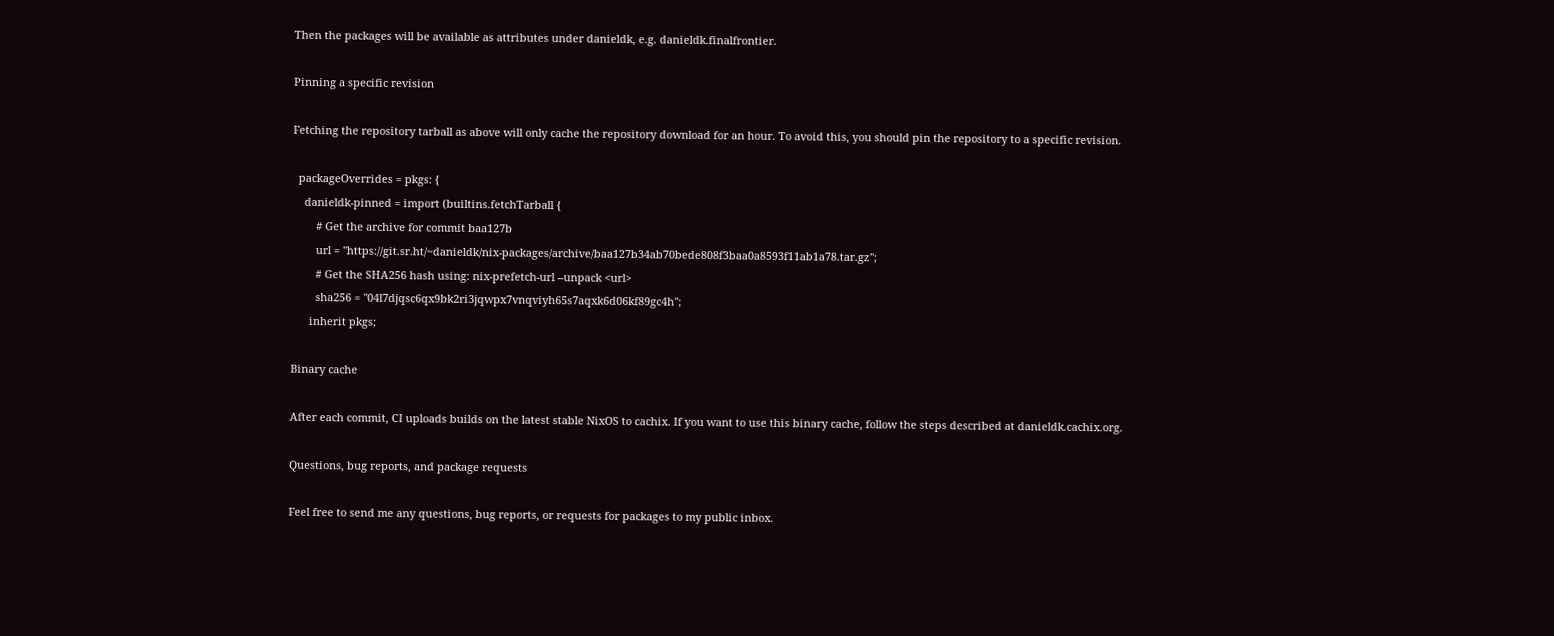Then the packages will be available as attributes under danieldk, e.g. danieldk.finalfrontier.

Pinning a specific revision

Fetching the repository tarball as above will only cache the repository download for an hour. To avoid this, you should pin the repository to a specific revision.

  packageOverrides = pkgs: {
    danieldk-pinned = import (builtins.fetchTarball {
        # Get the archive for commit baa127b
        url = "https://git.sr.ht/~danieldk/nix-packages/archive/baa127b34ab70bede808f3baa0a8593f11ab1a78.tar.gz";
        # Get the SHA256 hash using: nix-prefetch-url --unpack <url>
        sha256 = "04l7djqsc6qx9bk2ri3jqwpx7vnqviyh65s7aqxk6d06kf89gc4h";
      inherit pkgs;

Binary cache

After each commit, CI uploads builds on the latest stable NixOS to cachix. If you want to use this binary cache, follow the steps described at danieldk.cachix.org.

Questions, bug reports, and package requests

Feel free to send me any questions, bug reports, or requests for packages to my public inbox.